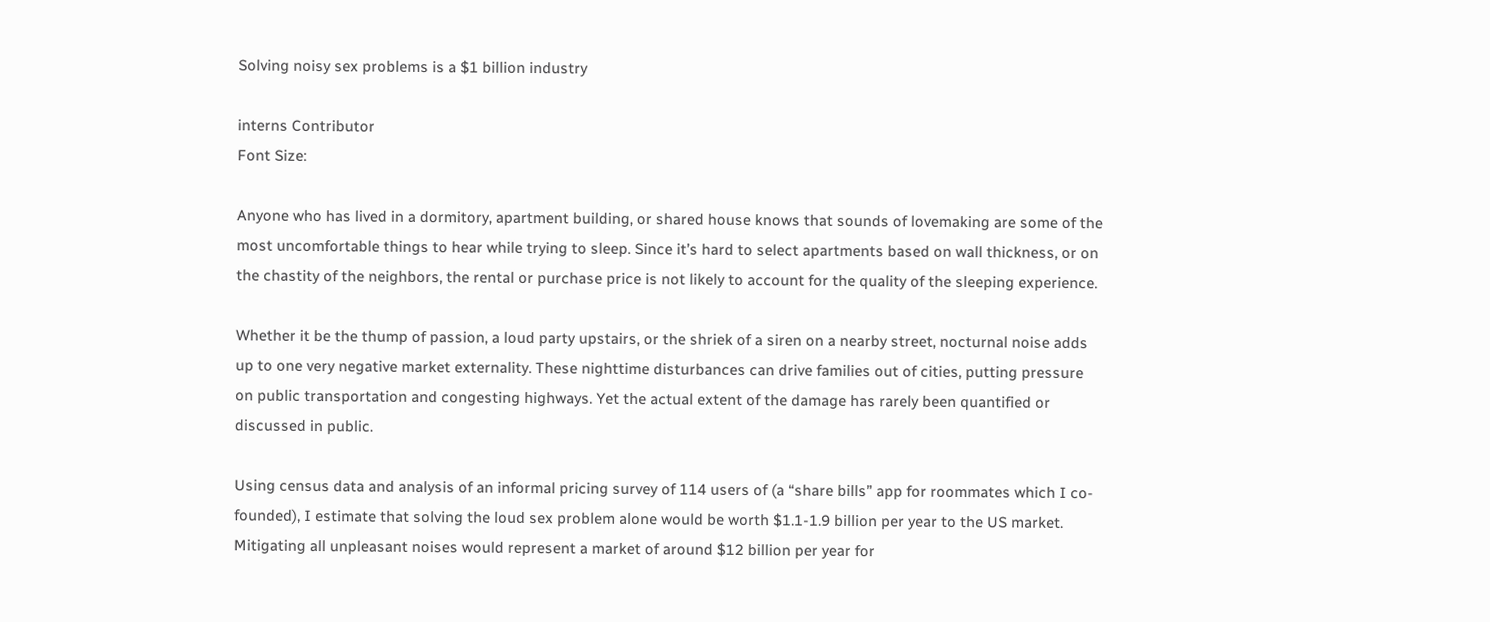Solving noisy sex problems is a $1 billion industry

interns Contributor
Font Size:

Anyone who has lived in a dormitory, apartment building, or shared house knows that sounds of lovemaking are some of the most uncomfortable things to hear while trying to sleep. Since it’s hard to select apartments based on wall thickness, or on the chastity of the neighbors, the rental or purchase price is not likely to account for the quality of the sleeping experience.

Whether it be the thump of passion, a loud party upstairs, or the shriek of a siren on a nearby street, nocturnal noise adds up to one very negative market externality. These nighttime disturbances can drive families out of cities, putting pressure on public transportation and congesting highways. Yet the actual extent of the damage has rarely been quantified or discussed in public.

Using census data and analysis of an informal pricing survey of 114 users of (a “share bills” app for roommates which I co-founded), I estimate that solving the loud sex problem alone would be worth $1.1-1.9 billion per year to the US market. Mitigating all unpleasant noises would represent a market of around $12 billion per year for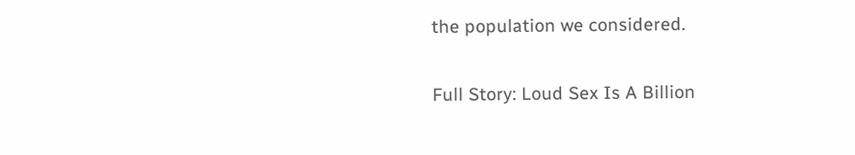the population we considered.

Full Story: Loud Sex Is A Billion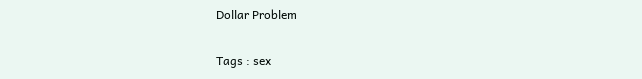Dollar Problem

Tags : sex